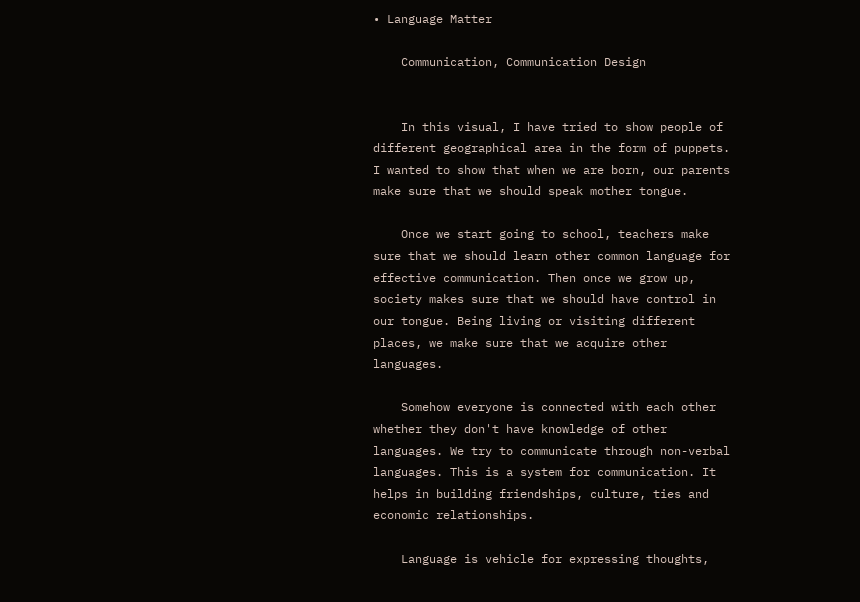• Language Matter

    Communication, Communication Design


    In this visual, I have tried to show people of different geographical area in the form of puppets. I wanted to show that when we are born, our parents make sure that we should speak mother tongue.

    Once we start going to school, teachers make sure that we should learn other common language for effective communication. Then once we grow up, society makes sure that we should have control in our tongue. Being living or visiting different places, we make sure that we acquire other languages.

    Somehow everyone is connected with each other whether they don't have knowledge of other languages. We try to communicate through non-verbal languages. This is a system for communication. It helps in building friendships, culture, ties and economic relationships.

    Language is vehicle for expressing thoughts,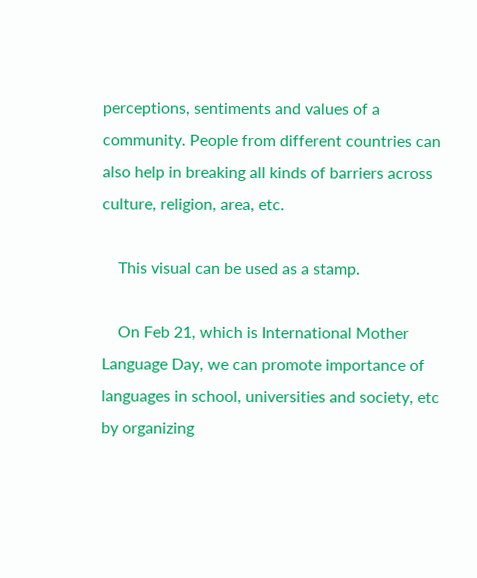perceptions, sentiments and values of a community. People from different countries can also help in breaking all kinds of barriers across culture, religion, area, etc.

    This visual can be used as a stamp.

    On Feb 21, which is International Mother Language Day, we can promote importance of languages in school, universities and society, etc by organizing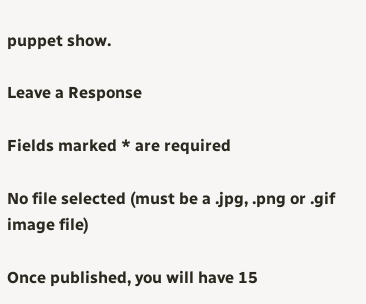puppet show.

Leave a Response

Fields marked * are required

No file selected (must be a .jpg, .png or .gif image file)

Once published, you will have 15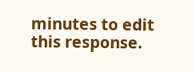minutes to edit this response.